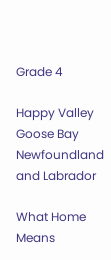Grade 4

Happy Valley Goose Bay
Newfoundland and Labrador

What Home Means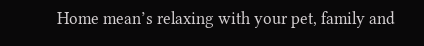Home mean’s relaxing with your pet, family and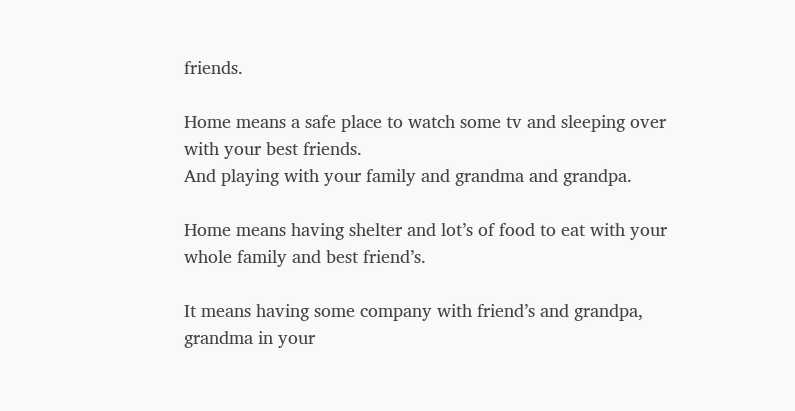friends.

Home means a safe place to watch some tv and sleeping over with your best friends.
And playing with your family and grandma and grandpa.

Home means having shelter and lot’s of food to eat with your whole family and best friend’s.

It means having some company with friend’s and grandpa, grandma in your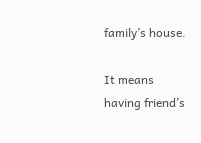family’s house.

It means having friend’s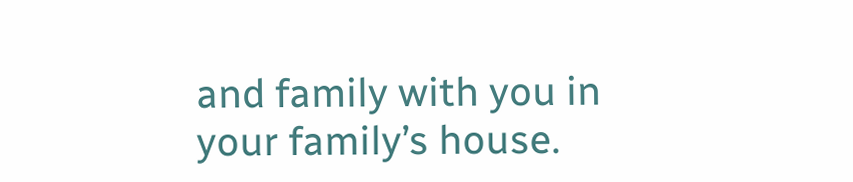and family with you in your family’s house.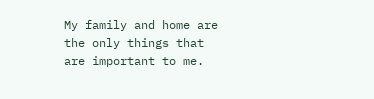My family and home are the only things that are important to me.